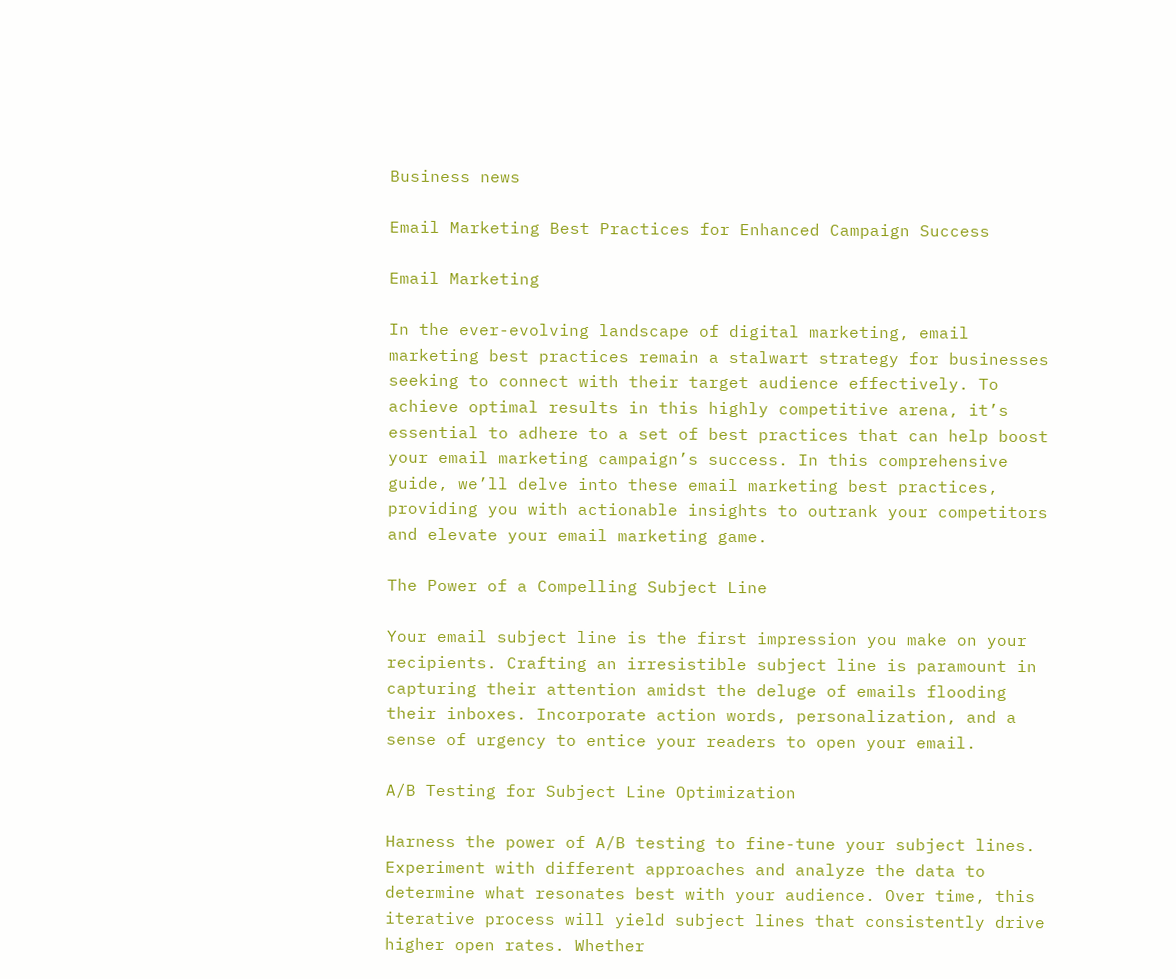Business news

Email Marketing Best Practices for Enhanced Campaign Success

Email Marketing

In the ever-evolving landscape of digital marketing, email marketing best practices remain a stalwart strategy for businesses seeking to connect with their target audience effectively. To achieve optimal results in this highly competitive arena, it’s essential to adhere to a set of best practices that can help boost your email marketing campaign’s success. In this comprehensive guide, we’ll delve into these email marketing best practices, providing you with actionable insights to outrank your competitors and elevate your email marketing game.

The Power of a Compelling Subject Line

Your email subject line is the first impression you make on your recipients. Crafting an irresistible subject line is paramount in capturing their attention amidst the deluge of emails flooding their inboxes. Incorporate action words, personalization, and a sense of urgency to entice your readers to open your email.

A/B Testing for Subject Line Optimization

Harness the power of A/B testing to fine-tune your subject lines. Experiment with different approaches and analyze the data to determine what resonates best with your audience. Over time, this iterative process will yield subject lines that consistently drive higher open rates. Whether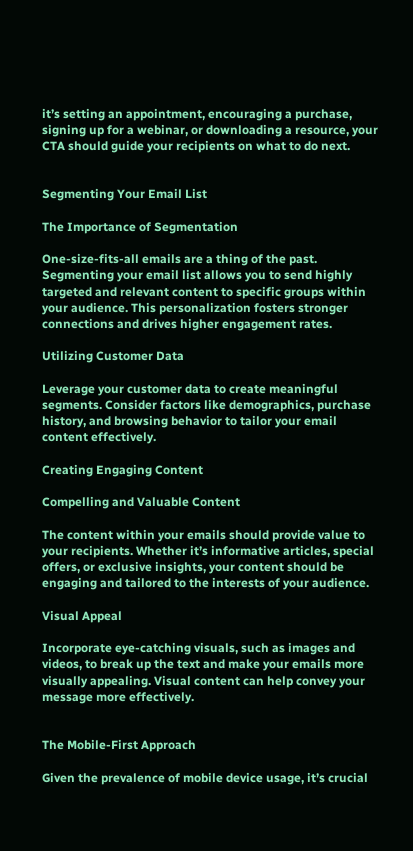it’s setting an appointment, encouraging a purchase, signing up for a webinar, or downloading a resource, your CTA should guide your recipients on what to do next.


Segmenting Your Email List

The Importance of Segmentation

One-size-fits-all emails are a thing of the past. Segmenting your email list allows you to send highly targeted and relevant content to specific groups within your audience. This personalization fosters stronger connections and drives higher engagement rates.

Utilizing Customer Data

Leverage your customer data to create meaningful segments. Consider factors like demographics, purchase history, and browsing behavior to tailor your email content effectively.

Creating Engaging Content

Compelling and Valuable Content

The content within your emails should provide value to your recipients. Whether it’s informative articles, special offers, or exclusive insights, your content should be engaging and tailored to the interests of your audience.

Visual Appeal

Incorporate eye-catching visuals, such as images and videos, to break up the text and make your emails more visually appealing. Visual content can help convey your message more effectively.


The Mobile-First Approach

Given the prevalence of mobile device usage, it’s crucial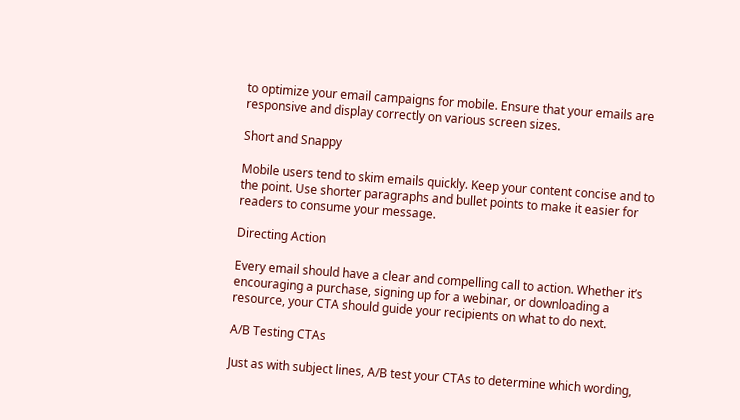to optimize your email campaigns for mobile. Ensure that your emails are responsive and display correctly on various screen sizes.

Short and Snappy

Mobile users tend to skim emails quickly. Keep your content concise and to the point. Use shorter paragraphs and bullet points to make it easier for readers to consume your message.

Directing Action

Every email should have a clear and compelling call to action. Whether it’s encouraging a purchase, signing up for a webinar, or downloading a resource, your CTA should guide your recipients on what to do next.

A/B Testing CTAs

Just as with subject lines, A/B test your CTAs to determine which wording,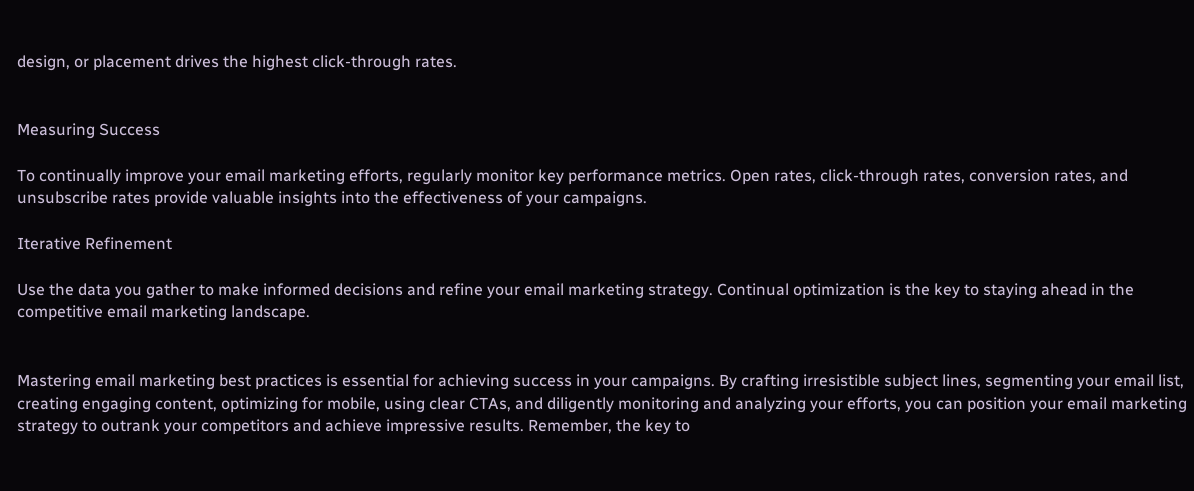design, or placement drives the highest click-through rates.


Measuring Success

To continually improve your email marketing efforts, regularly monitor key performance metrics. Open rates, click-through rates, conversion rates, and unsubscribe rates provide valuable insights into the effectiveness of your campaigns.

Iterative Refinement

Use the data you gather to make informed decisions and refine your email marketing strategy. Continual optimization is the key to staying ahead in the competitive email marketing landscape.


Mastering email marketing best practices is essential for achieving success in your campaigns. By crafting irresistible subject lines, segmenting your email list, creating engaging content, optimizing for mobile, using clear CTAs, and diligently monitoring and analyzing your efforts, you can position your email marketing strategy to outrank your competitors and achieve impressive results. Remember, the key to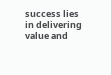success lies in delivering value and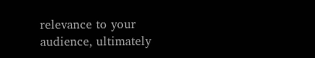relevance to your audience, ultimately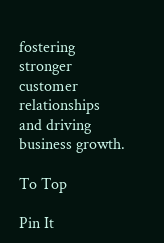fostering stronger customer relationships and driving business growth.

To Top

Pin It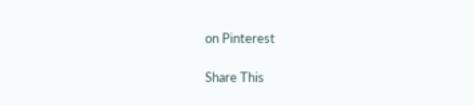on Pinterest

Share This